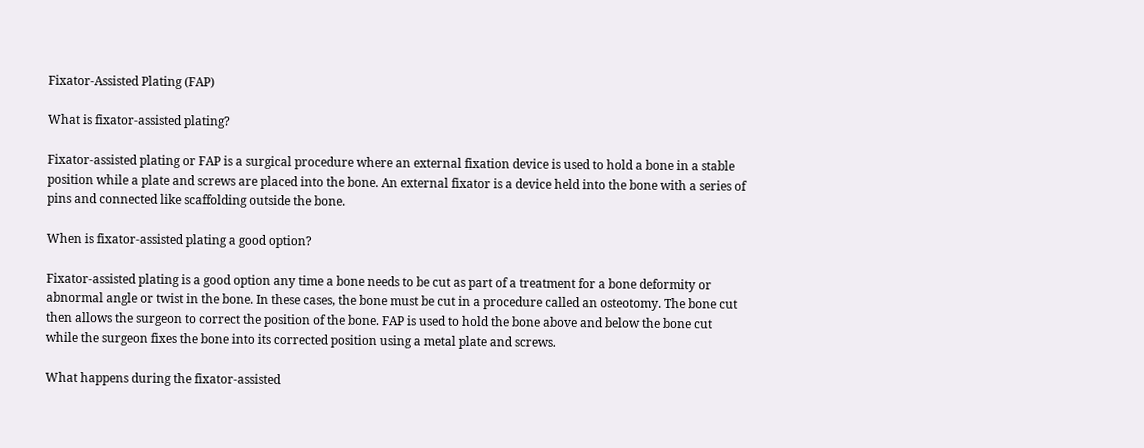Fixator-Assisted Plating (FAP)

What is fixator-assisted plating?

Fixator-assisted plating or FAP is a surgical procedure where an external fixation device is used to hold a bone in a stable position while a plate and screws are placed into the bone. An external fixator is a device held into the bone with a series of pins and connected like scaffolding outside the bone.

When is fixator-assisted plating a good option?

Fixator-assisted plating is a good option any time a bone needs to be cut as part of a treatment for a bone deformity or abnormal angle or twist in the bone. In these cases, the bone must be cut in a procedure called an osteotomy. The bone cut then allows the surgeon to correct the position of the bone. FAP is used to hold the bone above and below the bone cut while the surgeon fixes the bone into its corrected position using a metal plate and screws.

What happens during the fixator-assisted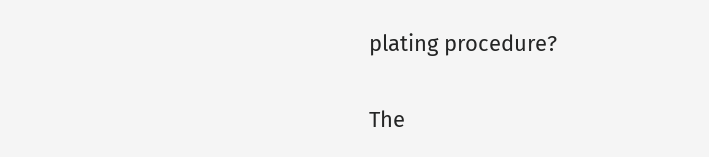plating procedure?

The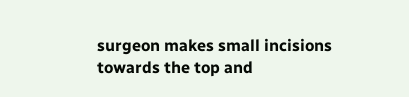surgeon makes small incisions towards the top and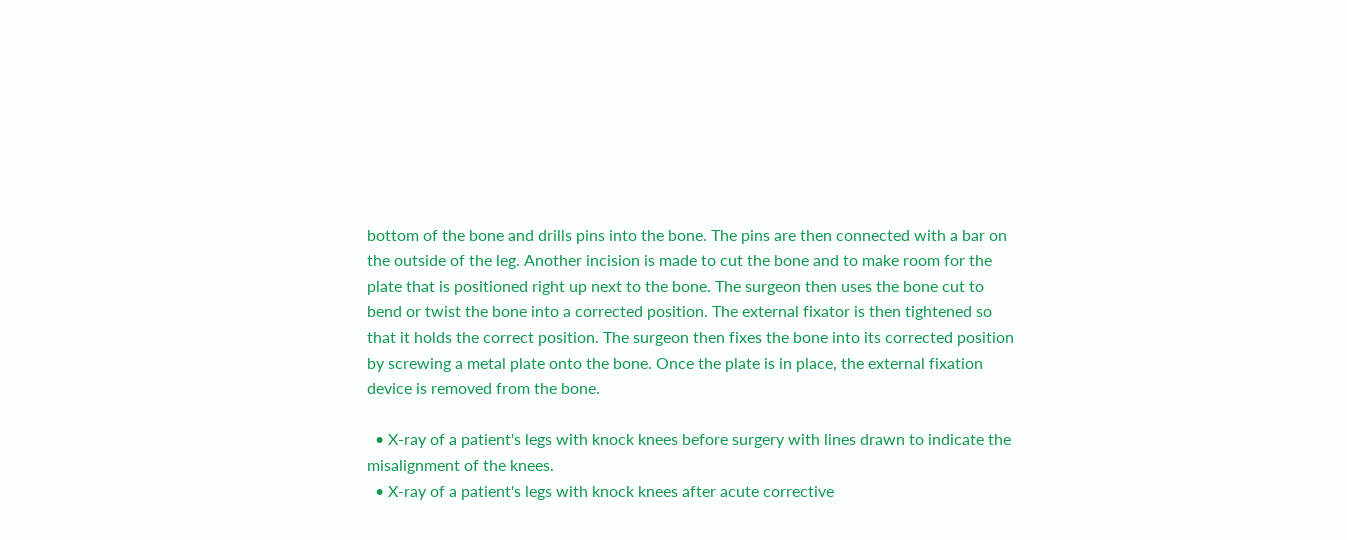bottom of the bone and drills pins into the bone. The pins are then connected with a bar on the outside of the leg. Another incision is made to cut the bone and to make room for the plate that is positioned right up next to the bone. The surgeon then uses the bone cut to bend or twist the bone into a corrected position. The external fixator is then tightened so that it holds the correct position. The surgeon then fixes the bone into its corrected position by screwing a metal plate onto the bone. Once the plate is in place, the external fixation device is removed from the bone.

  • X-ray of a patient's legs with knock knees before surgery with lines drawn to indicate the misalignment of the knees.
  • X-ray of a patient's legs with knock knees after acute corrective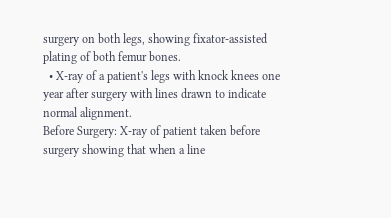surgery on both legs, showing fixator-assisted plating of both femur bones.
  • X-ray of a patient's legs with knock knees one year after surgery with lines drawn to indicate normal alignment.
Before Surgery: X-ray of patient taken before surgery showing that when a line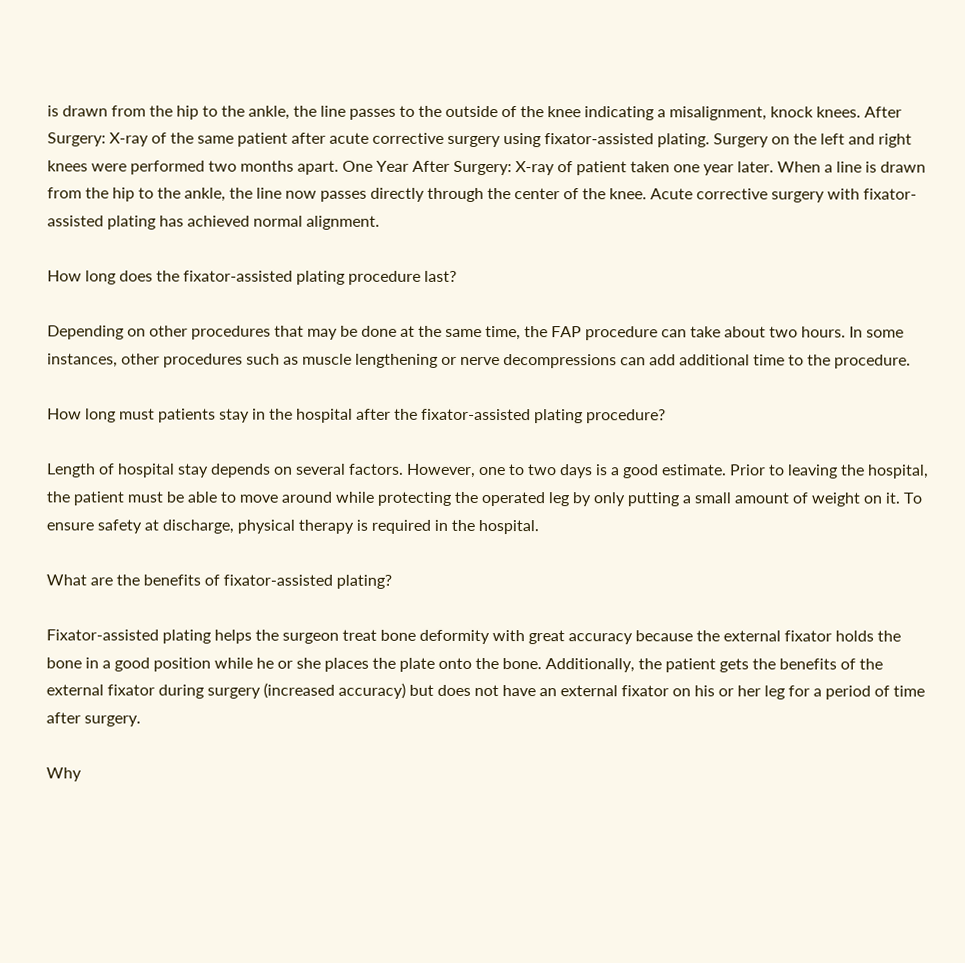is drawn from the hip to the ankle, the line passes to the outside of the knee indicating a misalignment, knock knees. After Surgery: X-ray of the same patient after acute corrective surgery using fixator-assisted plating. Surgery on the left and right knees were performed two months apart. One Year After Surgery: X-ray of patient taken one year later. When a line is drawn from the hip to the ankle, the line now passes directly through the center of the knee. Acute corrective surgery with fixator-assisted plating has achieved normal alignment.

How long does the fixator-assisted plating procedure last?

Depending on other procedures that may be done at the same time, the FAP procedure can take about two hours. In some instances, other procedures such as muscle lengthening or nerve decompressions can add additional time to the procedure.

How long must patients stay in the hospital after the fixator-assisted plating procedure?

Length of hospital stay depends on several factors. However, one to two days is a good estimate. Prior to leaving the hospital, the patient must be able to move around while protecting the operated leg by only putting a small amount of weight on it. To ensure safety at discharge, physical therapy is required in the hospital.

What are the benefits of fixator-assisted plating?

Fixator-assisted plating helps the surgeon treat bone deformity with great accuracy because the external fixator holds the bone in a good position while he or she places the plate onto the bone. Additionally, the patient gets the benefits of the external fixator during surgery (increased accuracy) but does not have an external fixator on his or her leg for a period of time after surgery.

Why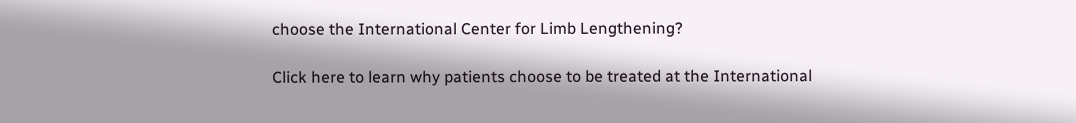choose the International Center for Limb Lengthening?

Click here to learn why patients choose to be treated at the International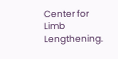Center for Limb Lengthening.